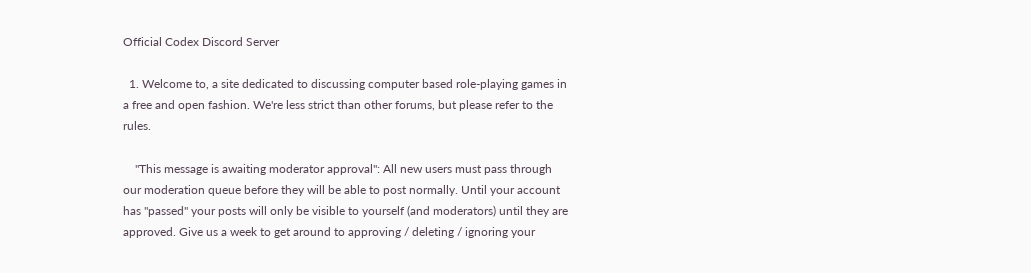Official Codex Discord Server

  1. Welcome to, a site dedicated to discussing computer based role-playing games in a free and open fashion. We're less strict than other forums, but please refer to the rules.

    "This message is awaiting moderator approval": All new users must pass through our moderation queue before they will be able to post normally. Until your account has "passed" your posts will only be visible to yourself (and moderators) until they are approved. Give us a week to get around to approving / deleting / ignoring your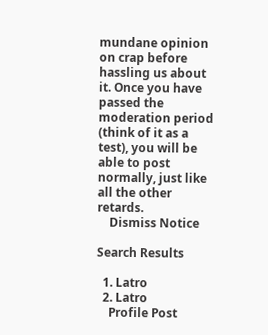mundane opinion on crap before hassling us about it. Once you have passed the moderation period (think of it as a test), you will be able to post normally, just like all the other retards.
    Dismiss Notice

Search Results

  1. Latro
  2. Latro
    Profile Post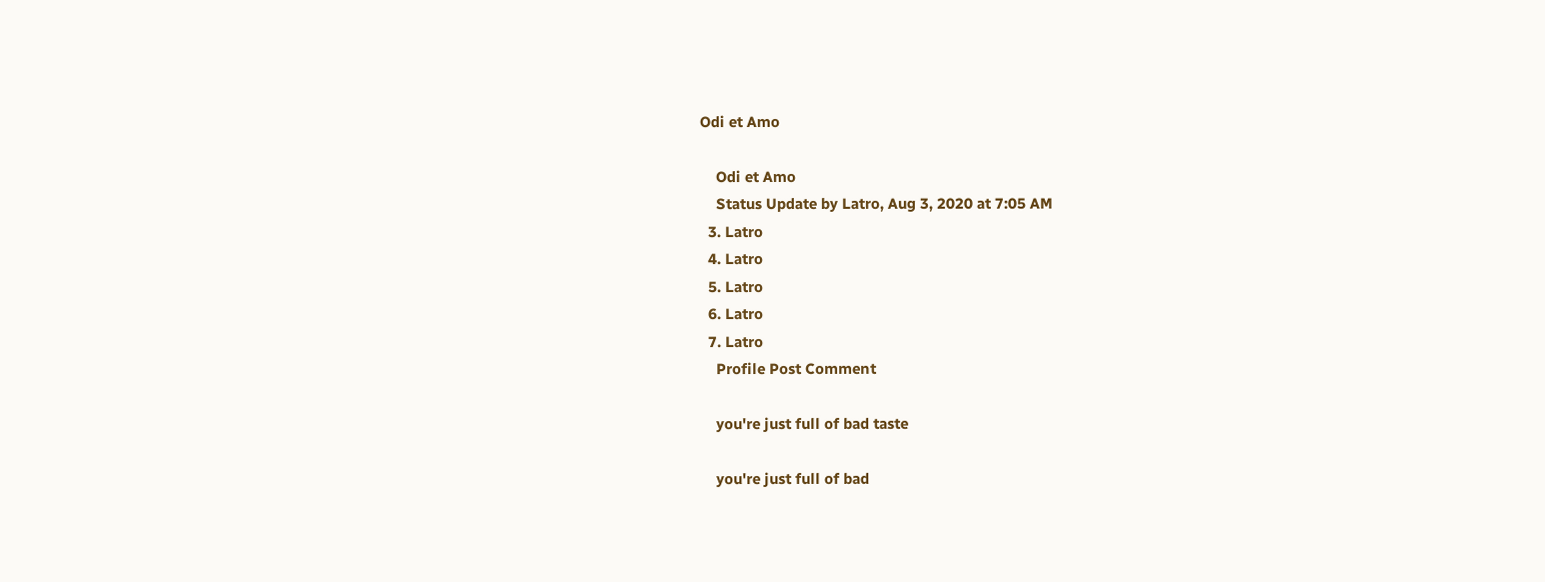Odi et Amo

    Odi et Amo
    Status Update by Latro, Aug 3, 2020 at 7:05 AM
  3. Latro
  4. Latro
  5. Latro
  6. Latro
  7. Latro
    Profile Post Comment

    you're just full of bad taste

    you're just full of bad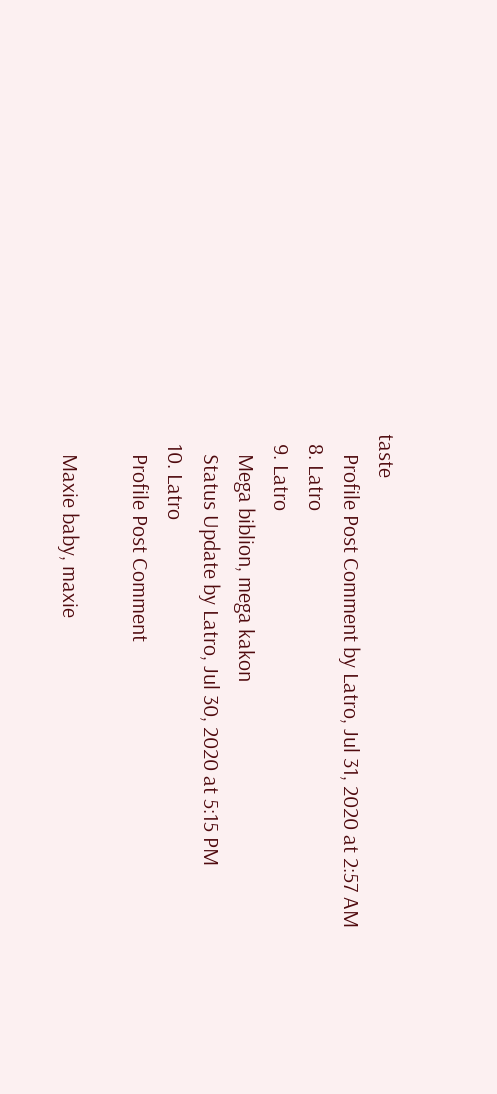taste
    Profile Post Comment by Latro, Jul 31, 2020 at 2:57 AM
  8. Latro
  9. Latro
    Mega biblion, mega kakon
    Status Update by Latro, Jul 30, 2020 at 5:15 PM
  10. Latro
    Profile Post Comment

    Maxie baby, maxie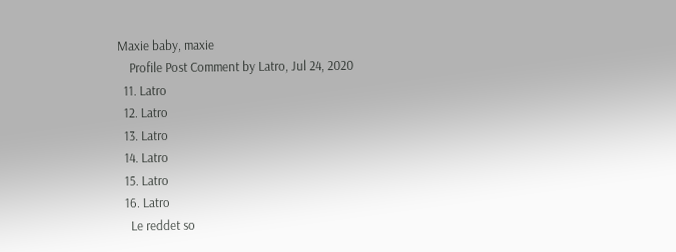Maxie baby, maxie
    Profile Post Comment by Latro, Jul 24, 2020
  11. Latro
  12. Latro
  13. Latro
  14. Latro
  15. Latro
  16. Latro
    Le reddet so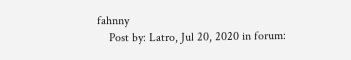fahnny
    Post by: Latro, Jul 20, 2020 in forum: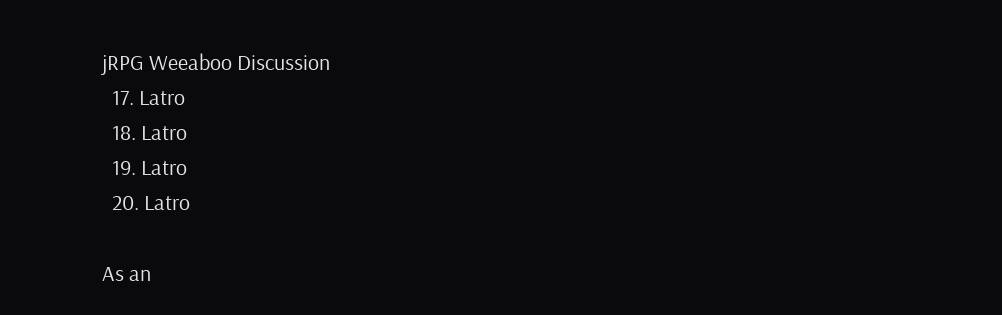jRPG Weeaboo Discussion
  17. Latro
  18. Latro
  19. Latro
  20. Latro

As an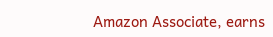Amazon Associate, earns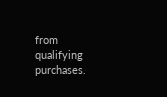from qualifying purchases.